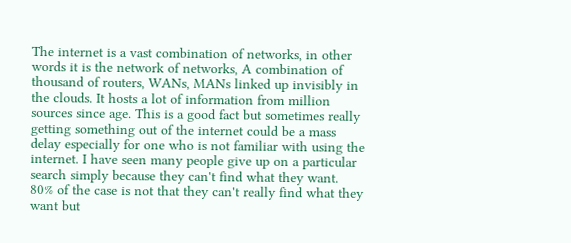The internet is a vast combination of networks, in other words it is the network of networks, A combination of thousand of routers, WANs, MANs linked up invisibly in the clouds. It hosts a lot of information from million sources since age. This is a good fact but sometimes really getting something out of the internet could be a mass delay especially for one who is not familiar with using the internet. I have seen many people give up on a particular search simply because they can't find what they want. 80% of the case is not that they can't really find what they want but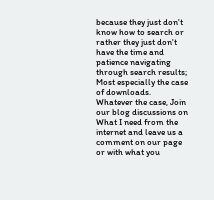because they just don't know how to search or rather they just don't have the time and patience navigating through search results; Most especially the case of downloads. Whatever the case, Join our blog discussions on What I need from the internet and leave us a comment on our page or with what you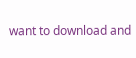want to download and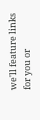we'll feature links for you or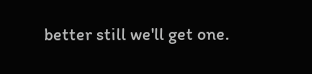better still we'll get one.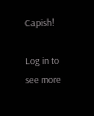Capish!

Log in to see more